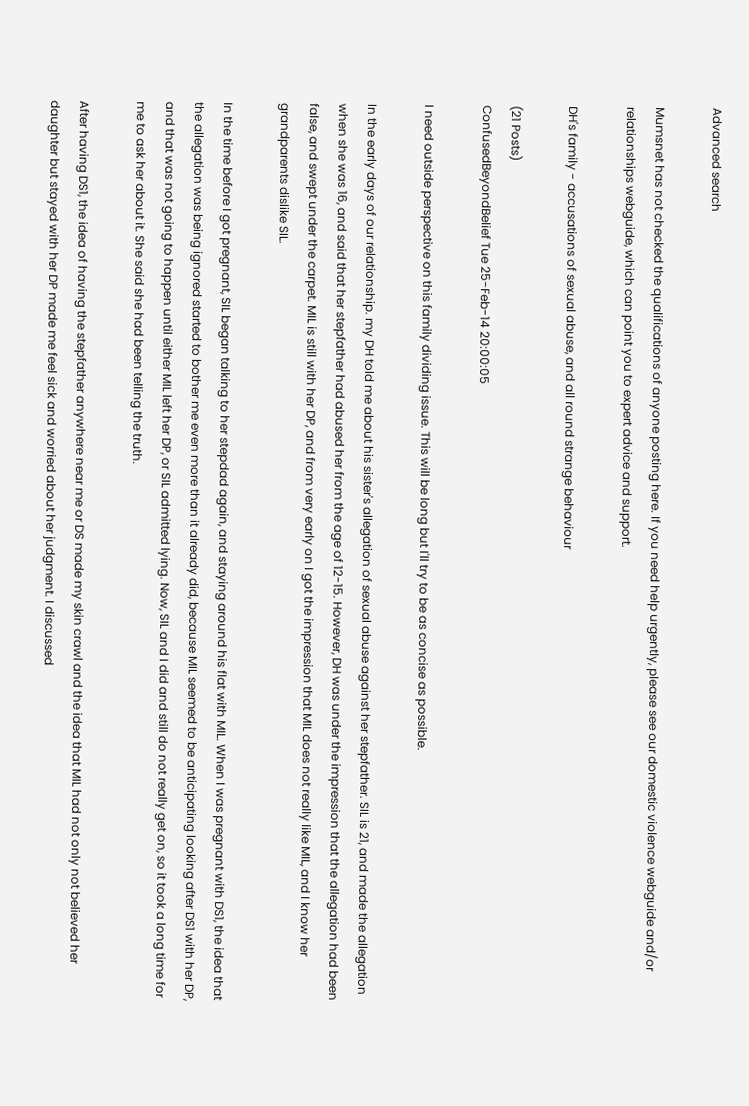Advanced search

Mumsnet has not checked the qualifications of anyone posting here. If you need help urgently, please see our domestic violence webguide and/or relationships webguide, which can point you to expert advice and support.

DH's family - accusations of sexual abuse, and all round strange behaviour

(21 Posts)
ConfusedBeyondBelief Tue 25-Feb-14 20:00:05

I need outside perspective on this family dividing issue. This will be long but I'll try to be as concise as possible.

In the early days of our relationship. my DH told me about his sister's allegation of sexual abuse against her stepfather. SIL is 21, and made the allegation when she was 16, and said that her stepfather had abused her from the age of 12-15. However, DH was under the impression that the allegation had been false, and swept under the carpet. MIL is still with her DP, and from very early on I got the impression that MIL does not really like MIL, and I know her grandparents dislike SIL.

In the time before I got pregnant, SIL began talking to her stepdad again, and staying around his flat with MIL. When I was pregnant with DS1, the idea that the allegation was being ignored started to bother me even more than it already did, because MIL seemed to be anticipating looking after DS1 with her DP, and that was not going to happen until either MIL left her DP, or SIL admitted lying. Now, SIL and I did and still do not really get on, so it took a long time for me to ask her about it. She said she had been telling the truth.

After having DS1, the idea of having the stepfather anywhere near me or DS made my skin crawl and the idea that MIL had not only not believed her daughter but stayed with her DP made me feel sick and worried about her judgment. I discussed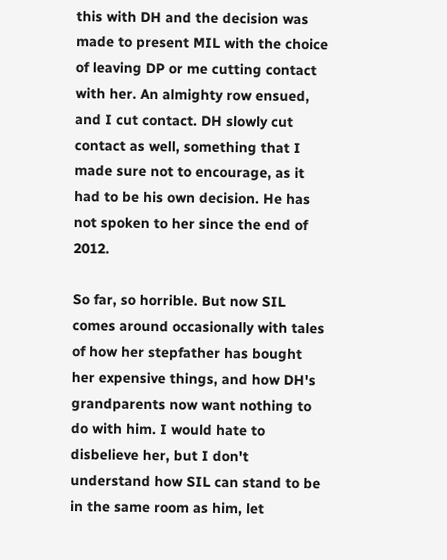this with DH and the decision was made to present MIL with the choice of leaving DP or me cutting contact with her. An almighty row ensued, and I cut contact. DH slowly cut contact as well, something that I made sure not to encourage, as it had to be his own decision. He has not spoken to her since the end of 2012.

So far, so horrible. But now SIL comes around occasionally with tales of how her stepfather has bought her expensive things, and how DH's grandparents now want nothing to do with him. I would hate to disbelieve her, but I don't understand how SIL can stand to be in the same room as him, let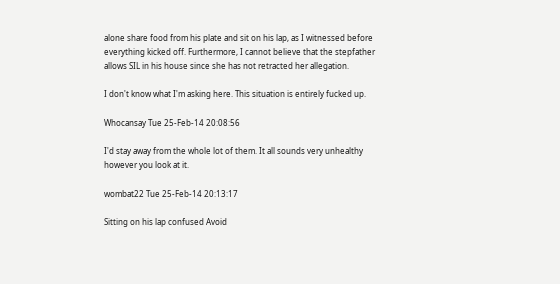alone share food from his plate and sit on his lap, as I witnessed before everything kicked off. Furthermore, I cannot believe that the stepfather allows SIL in his house since she has not retracted her allegation.

I don't know what I'm asking here. This situation is entirely fucked up.

Whocansay Tue 25-Feb-14 20:08:56

I'd stay away from the whole lot of them. It all sounds very unhealthy however you look at it.

wombat22 Tue 25-Feb-14 20:13:17

Sitting on his lap confused Avoid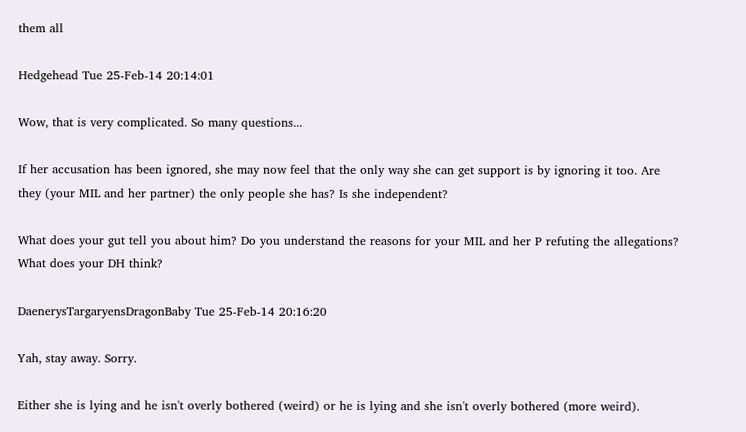them all

Hedgehead Tue 25-Feb-14 20:14:01

Wow, that is very complicated. So many questions...

If her accusation has been ignored, she may now feel that the only way she can get support is by ignoring it too. Are they (your MIL and her partner) the only people she has? Is she independent?

What does your gut tell you about him? Do you understand the reasons for your MIL and her P refuting the allegations? What does your DH think?

DaenerysTargaryensDragonBaby Tue 25-Feb-14 20:16:20

Yah, stay away. Sorry.

Either she is lying and he isn't overly bothered (weird) or he is lying and she isn't overly bothered (more weird).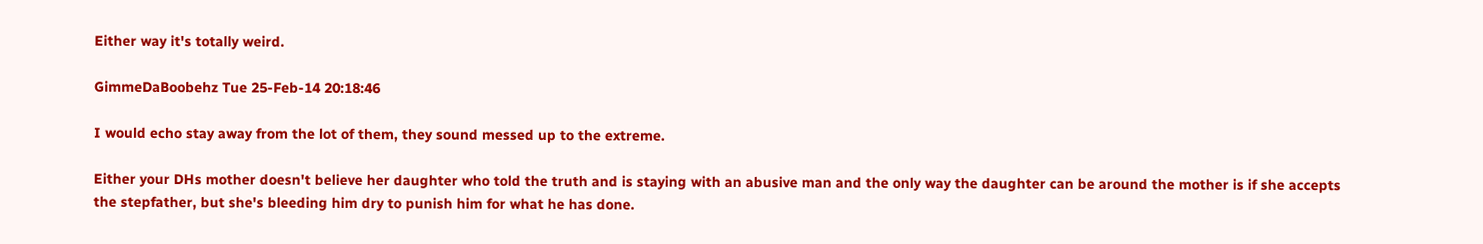Either way it's totally weird.

GimmeDaBoobehz Tue 25-Feb-14 20:18:46

I would echo stay away from the lot of them, they sound messed up to the extreme.

Either your DHs mother doesn't believe her daughter who told the truth and is staying with an abusive man and the only way the daughter can be around the mother is if she accepts the stepfather, but she's bleeding him dry to punish him for what he has done.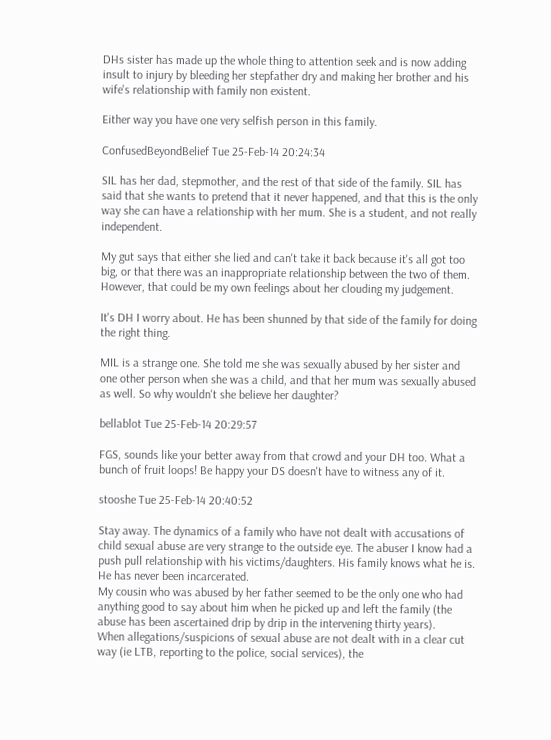DHs sister has made up the whole thing to attention seek and is now adding insult to injury by bleeding her stepfather dry and making her brother and his wife's relationship with family non existent.

Either way you have one very selfish person in this family.

ConfusedBeyondBelief Tue 25-Feb-14 20:24:34

SIL has her dad, stepmother, and the rest of that side of the family. SIL has said that she wants to pretend that it never happened, and that this is the only way she can have a relationship with her mum. She is a student, and not really independent.

My gut says that either she lied and can't take it back because it's all got too big, or that there was an inappropriate relationship between the two of them. However, that could be my own feelings about her clouding my judgement.

It's DH I worry about. He has been shunned by that side of the family for doing the right thing.

MIL is a strange one. She told me she was sexually abused by her sister and one other person when she was a child, and that her mum was sexually abused as well. So why wouldn't she believe her daughter?

bellablot Tue 25-Feb-14 20:29:57

FGS, sounds like your better away from that crowd and your DH too. What a bunch of fruit loops! Be happy your DS doesn't have to witness any of it.

stooshe Tue 25-Feb-14 20:40:52

Stay away. The dynamics of a family who have not dealt with accusations of child sexual abuse are very strange to the outside eye. The abuser I know had a push pull relationship with his victims/daughters. His family knows what he is. He has never been incarcerated.
My cousin who was abused by her father seemed to be the only one who had anything good to say about him when he picked up and left the family (the abuse has been ascertained drip by drip in the intervening thirty years).
When allegations/suspicions of sexual abuse are not dealt with in a clear cut way (ie LTB, reporting to the police, social services), the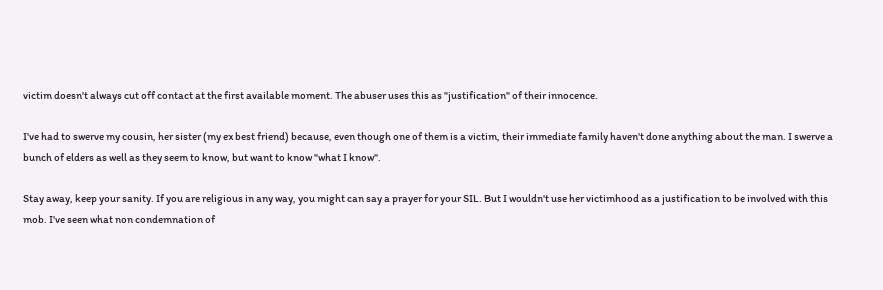victim doesn't always cut off contact at the first available moment. The abuser uses this as "justification" of their innocence.

I've had to swerve my cousin, her sister (my ex best friend) because, even though one of them is a victim, their immediate family haven't done anything about the man. I swerve a bunch of elders as well as they seem to know, but want to know "what I know".

Stay away, keep your sanity. If you are religious in any way, you might can say a prayer for your SIL. But I wouldn't use her victimhood as a justification to be involved with this mob. I've seen what non condemnation of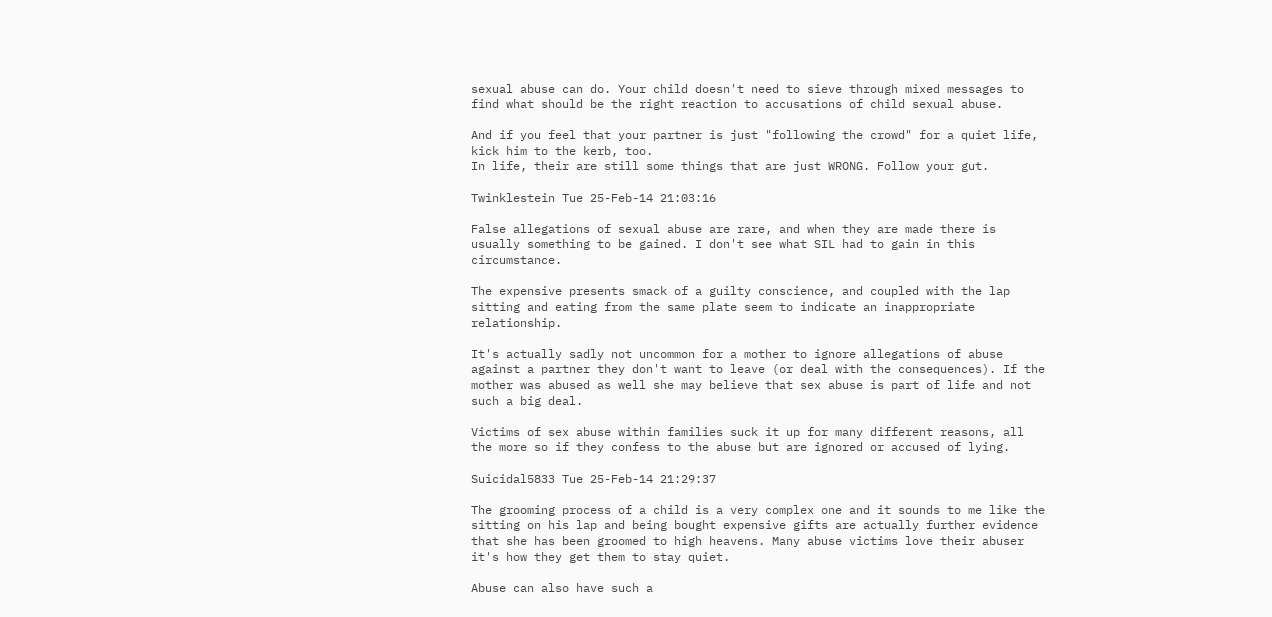sexual abuse can do. Your child doesn't need to sieve through mixed messages to find what should be the right reaction to accusations of child sexual abuse.

And if you feel that your partner is just "following the crowd" for a quiet life, kick him to the kerb, too.
In life, their are still some things that are just WRONG. Follow your gut.

Twinklestein Tue 25-Feb-14 21:03:16

False allegations of sexual abuse are rare, and when they are made there is usually something to be gained. I don't see what SIL had to gain in this circumstance.

The expensive presents smack of a guilty conscience, and coupled with the lap sitting and eating from the same plate seem to indicate an inappropriate relationship.

It's actually sadly not uncommon for a mother to ignore allegations of abuse against a partner they don't want to leave (or deal with the consequences). If the mother was abused as well she may believe that sex abuse is part of life and not such a big deal.

Victims of sex abuse within families suck it up for many different reasons, all the more so if they confess to the abuse but are ignored or accused of lying.

Suicidal5833 Tue 25-Feb-14 21:29:37

The grooming process of a child is a very complex one and it sounds to me like the sitting on his lap and being bought expensive gifts are actually further evidence that she has been groomed to high heavens. Many abuse victims love their abuser it's how they get them to stay quiet.

Abuse can also have such a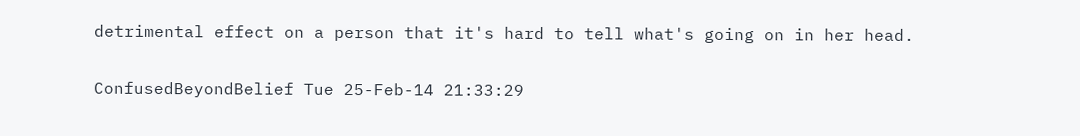detrimental effect on a person that it's hard to tell what's going on in her head.

ConfusedBeyondBelief Tue 25-Feb-14 21:33:29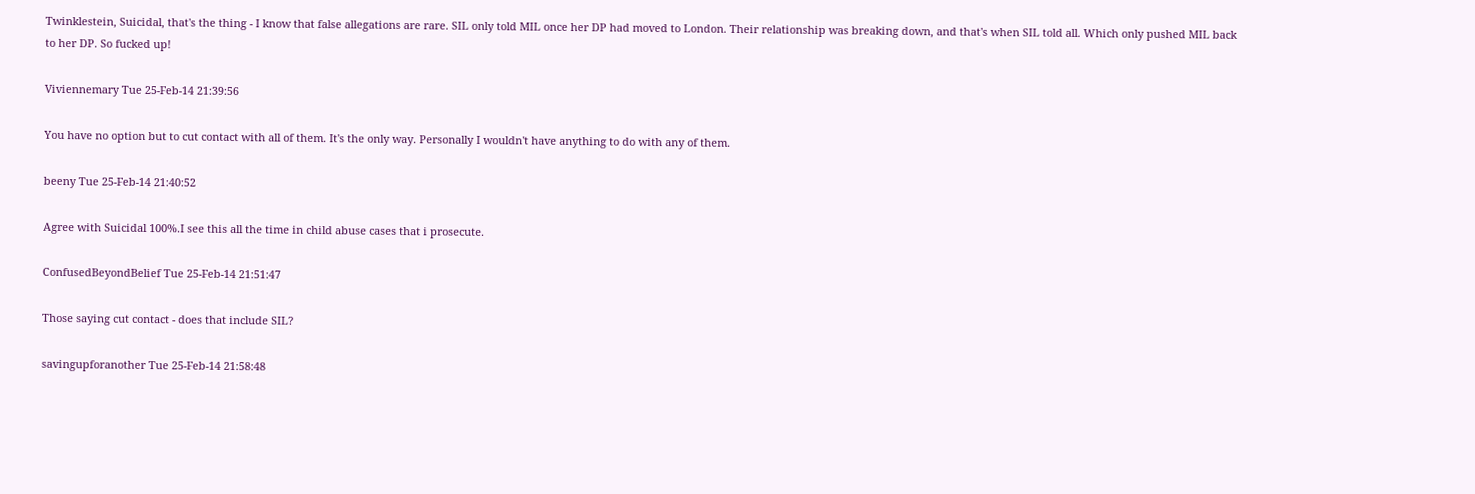Twinklestein, Suicidal, that's the thing - I know that false allegations are rare. SIL only told MIL once her DP had moved to London. Their relationship was breaking down, and that's when SIL told all. Which only pushed MIL back to her DP. So fucked up!

Viviennemary Tue 25-Feb-14 21:39:56

You have no option but to cut contact with all of them. It's the only way. Personally I wouldn't have anything to do with any of them.

beeny Tue 25-Feb-14 21:40:52

Agree with Suicidal 100%.I see this all the time in child abuse cases that i prosecute.

ConfusedBeyondBelief Tue 25-Feb-14 21:51:47

Those saying cut contact - does that include SIL?

savingupforanother Tue 25-Feb-14 21:58:48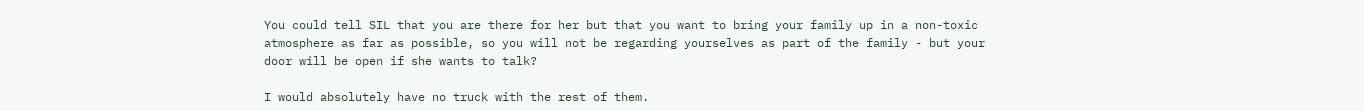You could tell SIL that you are there for her but that you want to bring your family up in a non-toxic atmosphere as far as possible, so you will not be regarding yourselves as part of the family - but your door will be open if she wants to talk?

I would absolutely have no truck with the rest of them.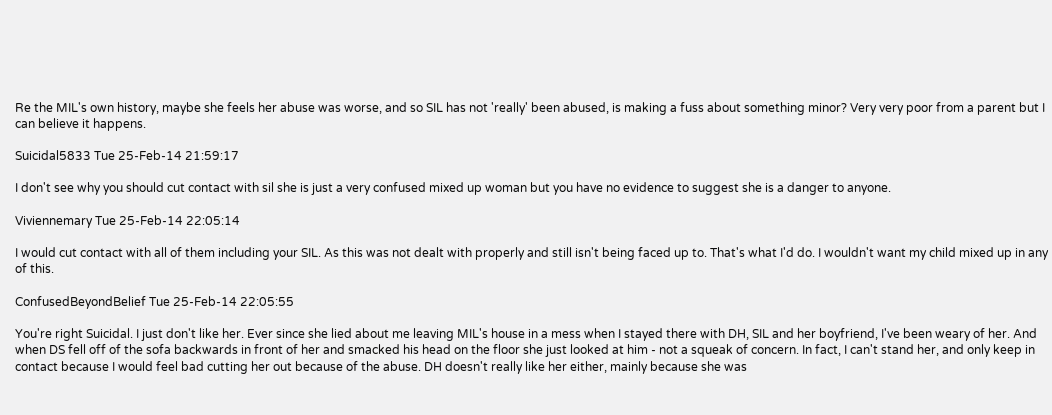Re the MIL's own history, maybe she feels her abuse was worse, and so SIL has not 'really' been abused, is making a fuss about something minor? Very very poor from a parent but I can believe it happens.

Suicidal5833 Tue 25-Feb-14 21:59:17

I don't see why you should cut contact with sil she is just a very confused mixed up woman but you have no evidence to suggest she is a danger to anyone.

Viviennemary Tue 25-Feb-14 22:05:14

I would cut contact with all of them including your SIL. As this was not dealt with properly and still isn't being faced up to. That's what I'd do. I wouldn't want my child mixed up in any of this.

ConfusedBeyondBelief Tue 25-Feb-14 22:05:55

You're right Suicidal. I just don't like her. Ever since she lied about me leaving MIL's house in a mess when I stayed there with DH, SIL and her boyfriend, I've been weary of her. And when DS fell off of the sofa backwards in front of her and smacked his head on the floor she just looked at him - not a squeak of concern. In fact, I can't stand her, and only keep in contact because I would feel bad cutting her out because of the abuse. DH doesn't really like her either, mainly because she was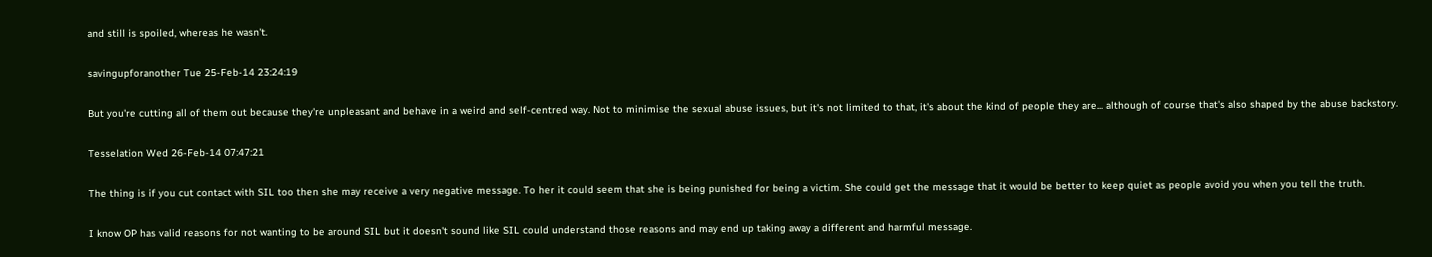and still is spoiled, whereas he wasn't.

savingupforanother Tue 25-Feb-14 23:24:19

But you're cutting all of them out because they're unpleasant and behave in a weird and self-centred way. Not to minimise the sexual abuse issues, but it's not limited to that, it's about the kind of people they are... although of course that's also shaped by the abuse backstory.

Tesselation Wed 26-Feb-14 07:47:21

The thing is if you cut contact with SIL too then she may receive a very negative message. To her it could seem that she is being punished for being a victim. She could get the message that it would be better to keep quiet as people avoid you when you tell the truth.

I know OP has valid reasons for not wanting to be around SIL but it doesn't sound like SIL could understand those reasons and may end up taking away a different and harmful message.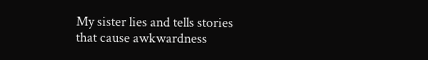My sister lies and tells stories that cause awkwardness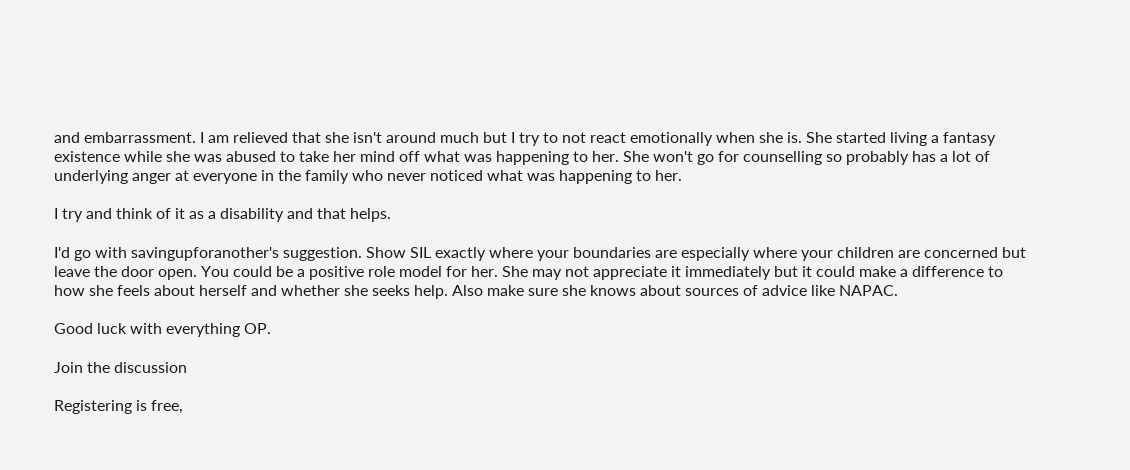and embarrassment. I am relieved that she isn't around much but I try to not react emotionally when she is. She started living a fantasy existence while she was abused to take her mind off what was happening to her. She won't go for counselling so probably has a lot of underlying anger at everyone in the family who never noticed what was happening to her.

I try and think of it as a disability and that helps.

I'd go with savingupforanother's suggestion. Show SIL exactly where your boundaries are especially where your children are concerned but leave the door open. You could be a positive role model for her. She may not appreciate it immediately but it could make a difference to how she feels about herself and whether she seeks help. Also make sure she knows about sources of advice like NAPAC.

Good luck with everything OP.

Join the discussion

Registering is free,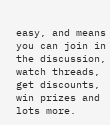easy, and means you can join in the discussion, watch threads, get discounts, win prizes and lots more.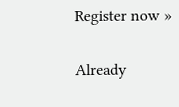Register now »

Already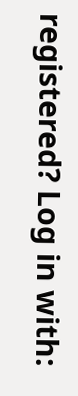registered? Log in with: